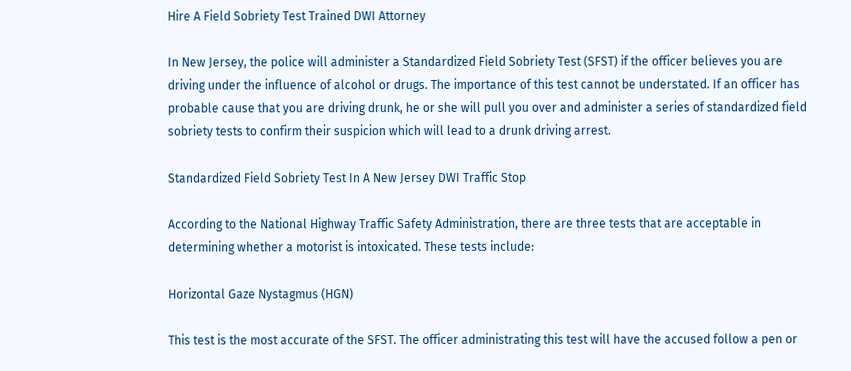Hire A Field Sobriety Test Trained DWI Attorney

In New Jersey, the police will administer a Standardized Field Sobriety Test (SFST) if the officer believes you are driving under the influence of alcohol or drugs. The importance of this test cannot be understated. If an officer has probable cause that you are driving drunk, he or she will pull you over and administer a series of standardized field sobriety tests to confirm their suspicion which will lead to a drunk driving arrest.

Standardized Field Sobriety Test In A New Jersey DWI Traffic Stop

According to the National Highway Traffic Safety Administration, there are three tests that are acceptable in determining whether a motorist is intoxicated. These tests include:

Horizontal Gaze Nystagmus (HGN)

This test is the most accurate of the SFST. The officer administrating this test will have the accused follow a pen or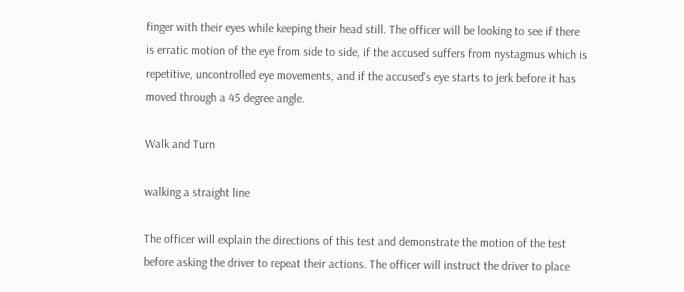finger with their eyes while keeping their head still. The officer will be looking to see if there is erratic motion of the eye from side to side, if the accused suffers from nystagmus which is repetitive, uncontrolled eye movements, and if the accused's eye starts to jerk before it has moved through a 45 degree angle.

Walk and Turn

walking a straight line

The officer will explain the directions of this test and demonstrate the motion of the test before asking the driver to repeat their actions. The officer will instruct the driver to place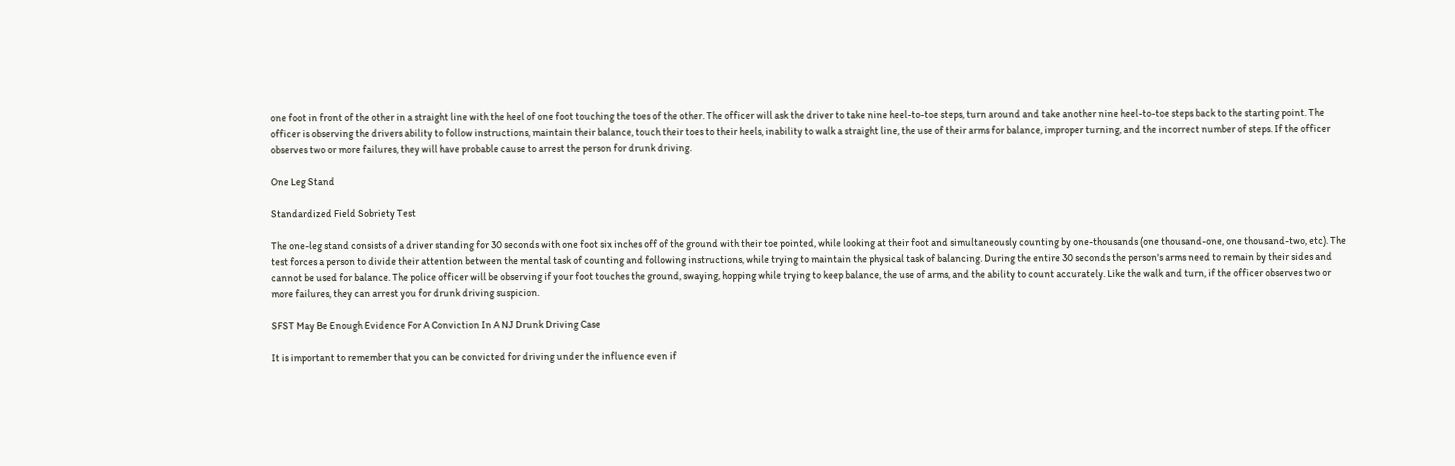one foot in front of the other in a straight line with the heel of one foot touching the toes of the other. The officer will ask the driver to take nine heel-to-toe steps, turn around and take another nine heel-to-toe steps back to the starting point. The officer is observing the drivers ability to follow instructions, maintain their balance, touch their toes to their heels, inability to walk a straight line, the use of their arms for balance, improper turning, and the incorrect number of steps. If the officer observes two or more failures, they will have probable cause to arrest the person for drunk driving.

One Leg Stand

Standardized Field Sobriety Test

The one-leg stand consists of a driver standing for 30 seconds with one foot six inches off of the ground with their toe pointed, while looking at their foot and simultaneously counting by one-thousands (one thousand-one, one thousand-two, etc). The test forces a person to divide their attention between the mental task of counting and following instructions, while trying to maintain the physical task of balancing. During the entire 30 seconds the person's arms need to remain by their sides and cannot be used for balance. The police officer will be observing if your foot touches the ground, swaying, hopping while trying to keep balance, the use of arms, and the ability to count accurately. Like the walk and turn, if the officer observes two or more failures, they can arrest you for drunk driving suspicion.

SFST May Be Enough Evidence For A Conviction In A NJ Drunk Driving Case

It is important to remember that you can be convicted for driving under the influence even if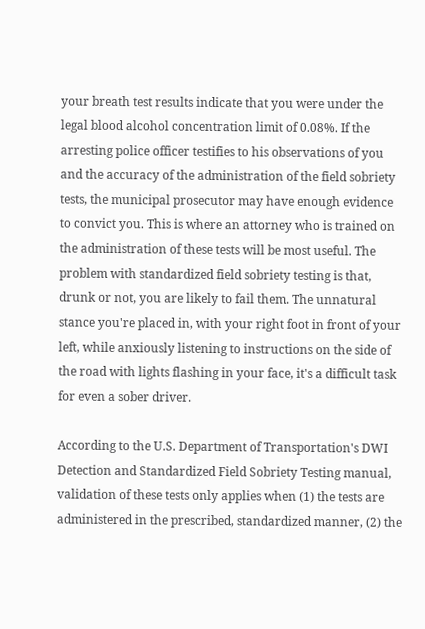your breath test results indicate that you were under the legal blood alcohol concentration limit of 0.08%. If the arresting police officer testifies to his observations of you and the accuracy of the administration of the field sobriety tests, the municipal prosecutor may have enough evidence to convict you. This is where an attorney who is trained on the administration of these tests will be most useful. The problem with standardized field sobriety testing is that, drunk or not, you are likely to fail them. The unnatural stance you're placed in, with your right foot in front of your left, while anxiously listening to instructions on the side of the road with lights flashing in your face, it's a difficult task for even a sober driver.

According to the U.S. Department of Transportation's DWI Detection and Standardized Field Sobriety Testing manual, validation of these tests only applies when (1) the tests are administered in the prescribed, standardized manner, (2) the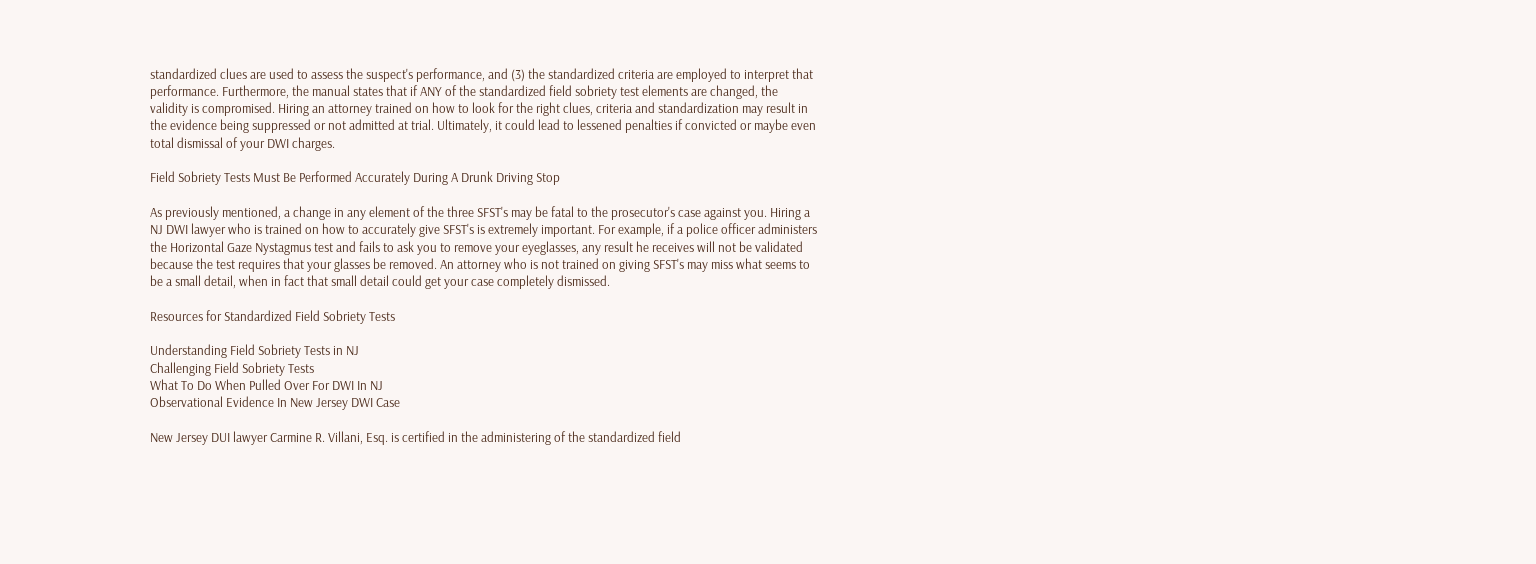standardized clues are used to assess the suspect's performance, and (3) the standardized criteria are employed to interpret that performance. Furthermore, the manual states that if ANY of the standardized field sobriety test elements are changed, the validity is compromised. Hiring an attorney trained on how to look for the right clues, criteria and standardization may result in the evidence being suppressed or not admitted at trial. Ultimately, it could lead to lessened penalties if convicted or maybe even total dismissal of your DWI charges.

Field Sobriety Tests Must Be Performed Accurately During A Drunk Driving Stop

As previously mentioned, a change in any element of the three SFST's may be fatal to the prosecutor's case against you. Hiring a NJ DWI lawyer who is trained on how to accurately give SFST's is extremely important. For example, if a police officer administers the Horizontal Gaze Nystagmus test and fails to ask you to remove your eyeglasses, any result he receives will not be validated because the test requires that your glasses be removed. An attorney who is not trained on giving SFST's may miss what seems to be a small detail, when in fact that small detail could get your case completely dismissed.

Resources for Standardized Field Sobriety Tests

Understanding Field Sobriety Tests in NJ
Challenging Field Sobriety Tests
What To Do When Pulled Over For DWI In NJ
Observational Evidence In New Jersey DWI Case

New Jersey DUI lawyer Carmine R. Villani, Esq. is certified in the administering of the standardized field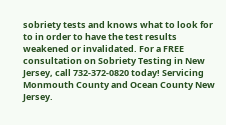sobriety tests and knows what to look for to in order to have the test results weakened or invalidated. For a FREE consultation on Sobriety Testing in New Jersey, call 732-372-0820 today! Servicing Monmouth County and Ocean County New Jersey.